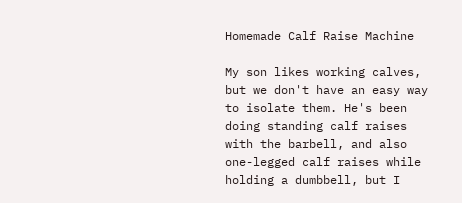Homemade Calf Raise Machine

My son likes working calves, but we don't have an easy way to isolate them. He's been doing standing calf raises with the barbell, and also one-legged calf raises while holding a dumbbell, but I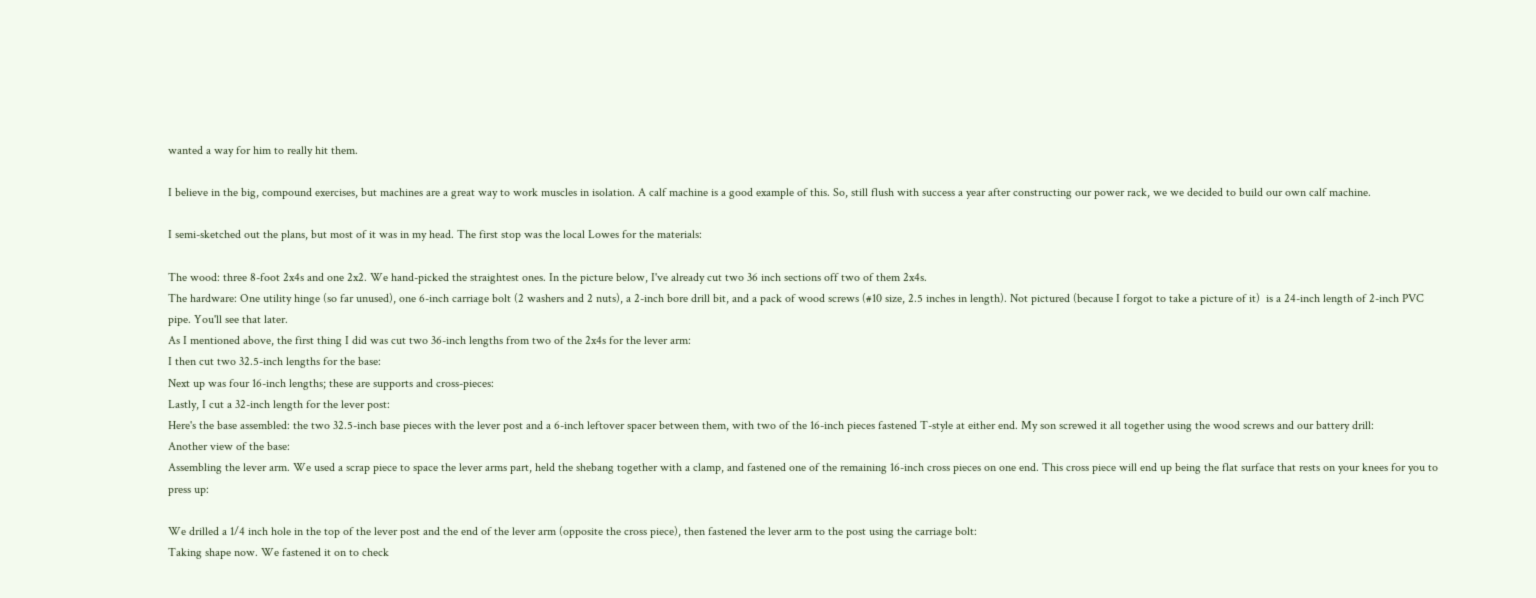wanted a way for him to really hit them.

I believe in the big, compound exercises, but machines are a great way to work muscles in isolation. A calf machine is a good example of this. So, still flush with success a year after constructing our power rack, we we decided to build our own calf machine.

I semi-sketched out the plans, but most of it was in my head. The first stop was the local Lowes for the materials:

The wood: three 8-foot 2x4s and one 2x2. We hand-picked the straightest ones. In the picture below, I've already cut two 36 inch sections off two of them 2x4s.
The hardware: One utility hinge (so far unused), one 6-inch carriage bolt (2 washers and 2 nuts), a 2-inch bore drill bit, and a pack of wood screws (#10 size, 2.5 inches in length). Not pictured (because I forgot to take a picture of it)  is a 24-inch length of 2-inch PVC pipe. You'll see that later.
As I mentioned above, the first thing I did was cut two 36-inch lengths from two of the 2x4s for the lever arm:
I then cut two 32.5-inch lengths for the base:
Next up was four 16-inch lengths; these are supports and cross-pieces:
Lastly, I cut a 32-inch length for the lever post:
Here's the base assembled: the two 32.5-inch base pieces with the lever post and a 6-inch leftover spacer between them, with two of the 16-inch pieces fastened T-style at either end. My son screwed it all together using the wood screws and our battery drill:
Another view of the base:
Assembling the lever arm. We used a scrap piece to space the lever arms part, held the shebang together with a clamp, and fastened one of the remaining 16-inch cross pieces on one end. This cross piece will end up being the flat surface that rests on your knees for you to press up:

We drilled a 1/4 inch hole in the top of the lever post and the end of the lever arm (opposite the cross piece), then fastened the lever arm to the post using the carriage bolt:
Taking shape now. We fastened it on to check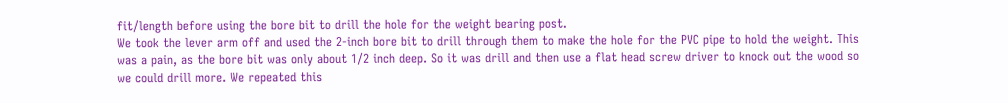fit/length before using the bore bit to drill the hole for the weight bearing post.
We took the lever arm off and used the 2-inch bore bit to drill through them to make the hole for the PVC pipe to hold the weight. This was a pain, as the bore bit was only about 1/2 inch deep. So it was drill and then use a flat head screw driver to knock out the wood so we could drill more. We repeated this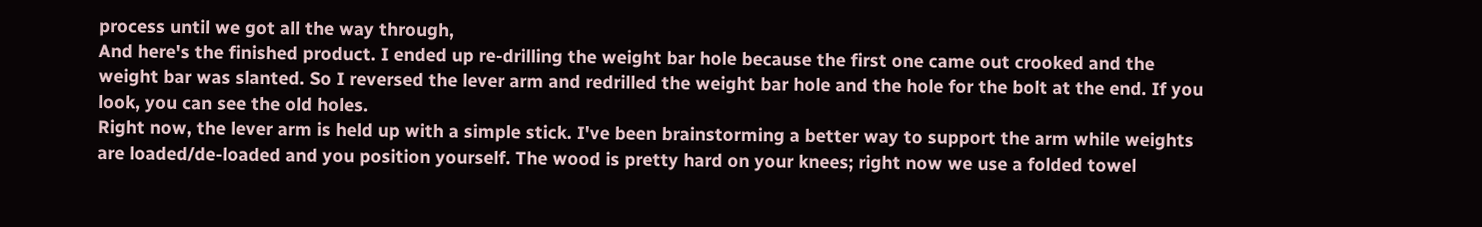process until we got all the way through,
And here's the finished product. I ended up re-drilling the weight bar hole because the first one came out crooked and the weight bar was slanted. So I reversed the lever arm and redrilled the weight bar hole and the hole for the bolt at the end. If you look, you can see the old holes.
Right now, the lever arm is held up with a simple stick. I've been brainstorming a better way to support the arm while weights are loaded/de-loaded and you position yourself. The wood is pretty hard on your knees; right now we use a folded towel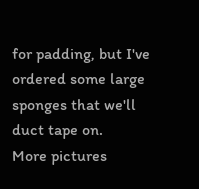for padding, but I've ordered some large sponges that we'll duct tape on.
More pictures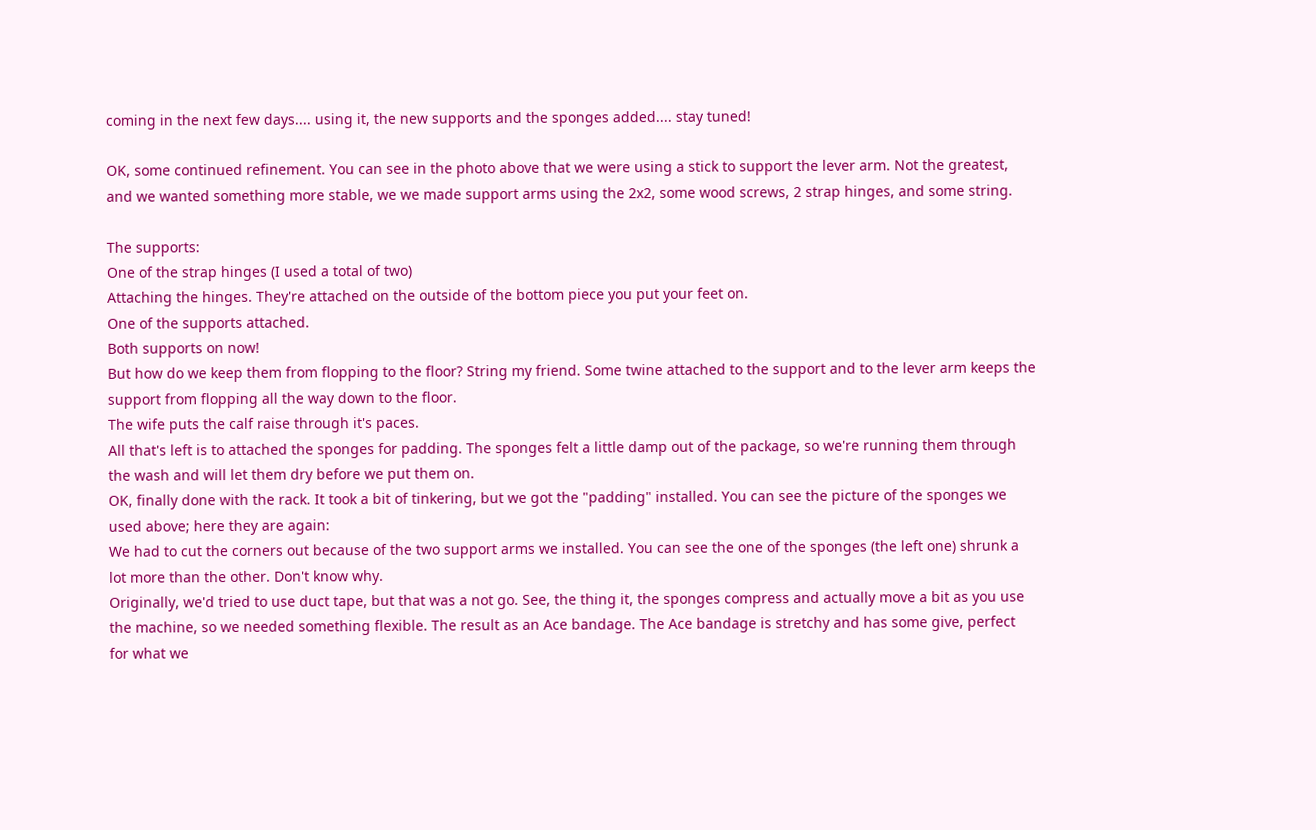coming in the next few days.... using it, the new supports and the sponges added.... stay tuned!

OK, some continued refinement. You can see in the photo above that we were using a stick to support the lever arm. Not the greatest, and we wanted something more stable, we we made support arms using the 2x2, some wood screws, 2 strap hinges, and some string.

The supports:
One of the strap hinges (I used a total of two)
Attaching the hinges. They're attached on the outside of the bottom piece you put your feet on.
One of the supports attached.
Both supports on now!
But how do we keep them from flopping to the floor? String my friend. Some twine attached to the support and to the lever arm keeps the support from flopping all the way down to the floor.
The wife puts the calf raise through it's paces.
All that's left is to attached the sponges for padding. The sponges felt a little damp out of the package, so we're running them through the wash and will let them dry before we put them on.
OK, finally done with the rack. It took a bit of tinkering, but we got the "padding" installed. You can see the picture of the sponges we used above; here they are again:
We had to cut the corners out because of the two support arms we installed. You can see the one of the sponges (the left one) shrunk a lot more than the other. Don't know why.
Originally, we'd tried to use duct tape, but that was a not go. See, the thing it, the sponges compress and actually move a bit as you use the machine, so we needed something flexible. The result as an Ace bandage. The Ace bandage is stretchy and has some give, perfect for what we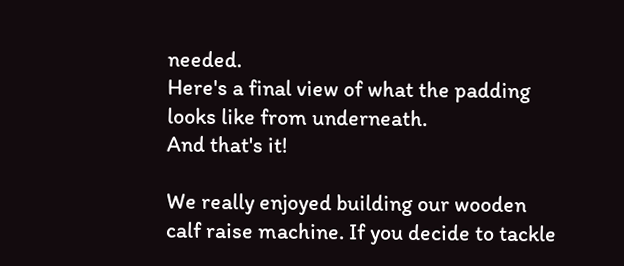needed.
Here's a final view of what the padding looks like from underneath.
And that's it!

We really enjoyed building our wooden calf raise machine. If you decide to tackle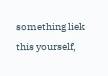something liek this yourself,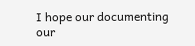I hope our documenting our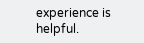experience is helpful.